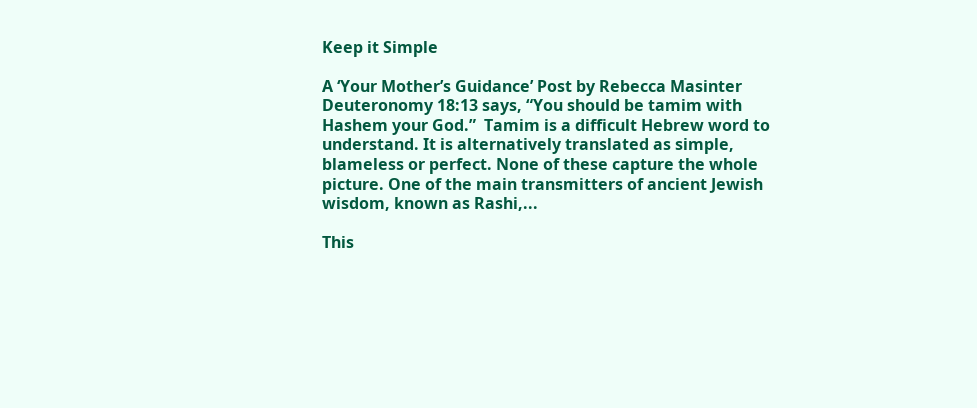Keep it Simple

A ‘Your Mother’s Guidance’ Post by Rebecca Masinter Deuteronomy 18:13 says, “You should be tamim with Hashem your God.”  Tamim is a difficult Hebrew word to understand. It is alternatively translated as simple, blameless or perfect. None of these capture the whole picture. One of the main transmitters of ancient Jewish wisdom, known as Rashi,...

This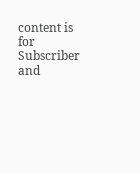content is for Subscriber and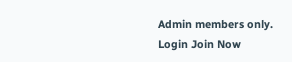Admin members only.
Login Join Now